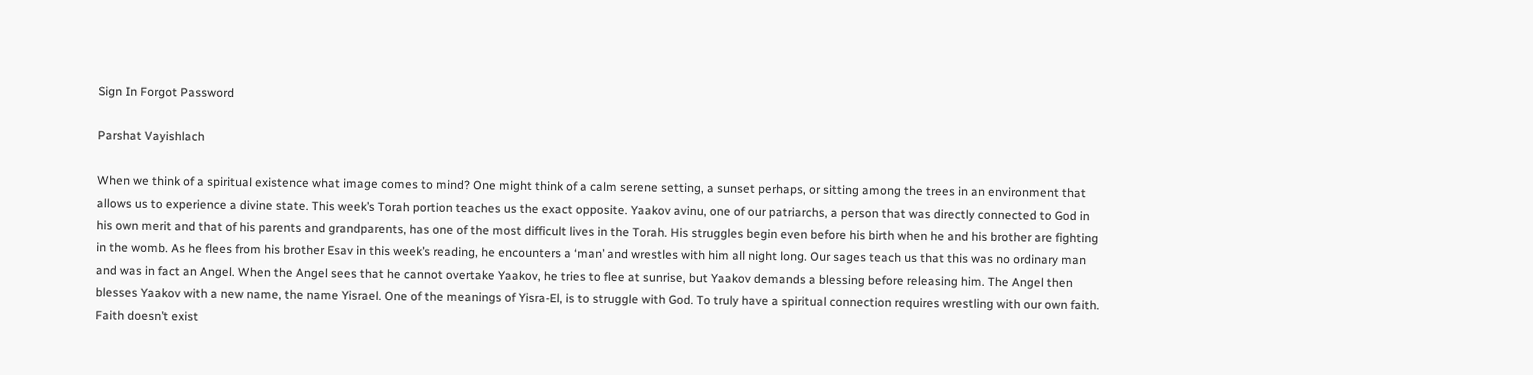Sign In Forgot Password

Parshat Vayishlach

When we think of a spiritual existence what image comes to mind? One might think of a calm serene setting, a sunset perhaps, or sitting among the trees in an environment that allows us to experience a divine state. This week’s Torah portion teaches us the exact opposite. Yaakov avinu, one of our patriarchs, a person that was directly connected to God in his own merit and that of his parents and grandparents, has one of the most difficult lives in the Torah. His struggles begin even before his birth when he and his brother are fighting in the womb. As he flees from his brother Esav in this week’s reading, he encounters a ‘man’ and wrestles with him all night long. Our sages teach us that this was no ordinary man and was in fact an Angel. When the Angel sees that he cannot overtake Yaakov, he tries to flee at sunrise, but Yaakov demands a blessing before releasing him. The Angel then blesses Yaakov with a new name, the name Yisrael. One of the meanings of Yisra-El, is to struggle with God. To truly have a spiritual connection requires wrestling with our own faith. Faith doesn’t exist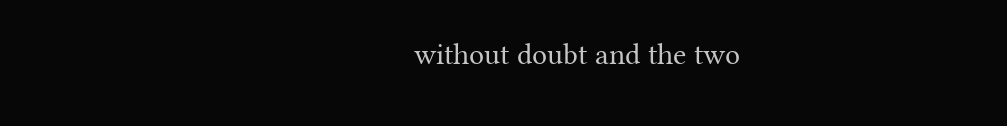without doubt and the two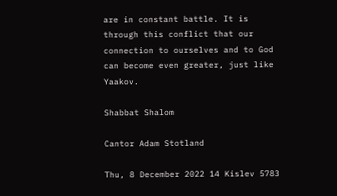are in constant battle. It is through this conflict that our connection to ourselves and to God can become even greater, just like Yaakov.

Shabbat Shalom

Cantor Adam Stotland

Thu, 8 December 2022 14 Kislev 5783